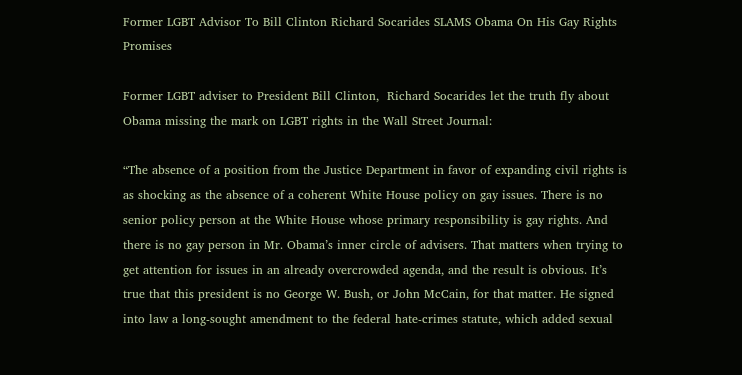Former LGBT Advisor To Bill Clinton Richard Socarides SLAMS Obama On His Gay Rights Promises

Former LGBT adviser to President Bill Clinton,  Richard Socarides let the truth fly about Obama missing the mark on LGBT rights in the Wall Street Journal:

“The absence of a position from the Justice Department in favor of expanding civil rights is as shocking as the absence of a coherent White House policy on gay issues. There is no senior policy person at the White House whose primary responsibility is gay rights. And there is no gay person in Mr. Obama’s inner circle of advisers. That matters when trying to get attention for issues in an already overcrowded agenda, and the result is obvious. It’s true that this president is no George W. Bush, or John McCain, for that matter. He signed into law a long-sought amendment to the federal hate-crimes statute, which added sexual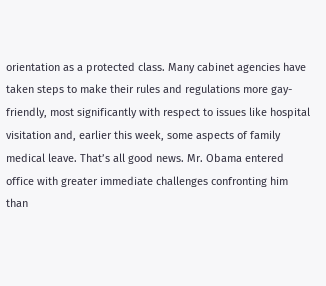orientation as a protected class. Many cabinet agencies have taken steps to make their rules and regulations more gay-friendly, most significantly with respect to issues like hospital visitation and, earlier this week, some aspects of family medical leave. That’s all good news. Mr. Obama entered office with greater immediate challenges confronting him than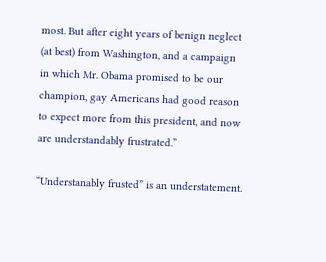most. But after eight years of benign neglect (at best) from Washington, and a campaign in which Mr. Obama promised to be our champion, gay Americans had good reason to expect more from this president, and now are understandably frustrated.”

“Understanably frusted” is an understatement.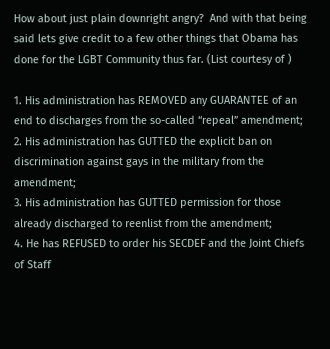How about just plain downright angry?  And with that being said lets give credit to a few other things that Obama has done for the LGBT Community thus far. (List courtesy of )

1. His administration has REMOVED any GUARANTEE of an end to discharges from the so-called “repeal” amendment;
2. His administration has GUTTED the explicit ban on discrimination against gays in the military from the amendment;
3. His administration has GUTTED permission for those already discharged to reenlist from the amendment;
4. He has REFUSED to order his SECDEF and the Joint Chiefs of Staff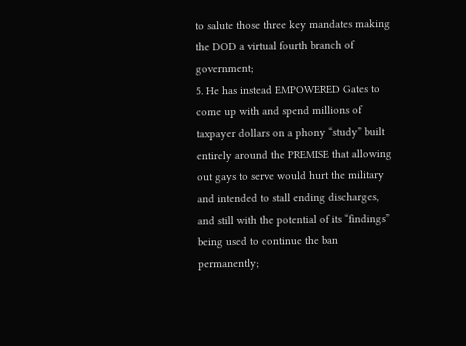to salute those three key mandates making the DOD a virtual fourth branch of government;
5. He has instead EMPOWERED Gates to come up with and spend millions of taxpayer dollars on a phony “study” built entirely around the PREMISE that allowing out gays to serve would hurt the military and intended to stall ending discharges, and still with the potential of its “findings” being used to continue the ban permanently;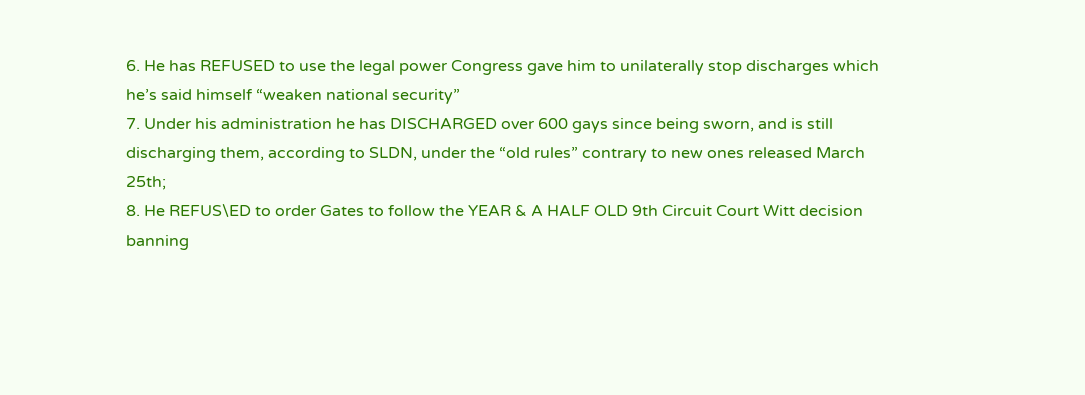6. He has REFUSED to use the legal power Congress gave him to unilaterally stop discharges which he’s said himself “weaken national security”
7. Under his administration he has DISCHARGED over 600 gays since being sworn, and is still discharging them, according to SLDN, under the “old rules” contrary to new ones released March 25th;
8. He REFUS\ED to order Gates to follow the YEAR & A HALF OLD 9th Circuit Court Witt decision banning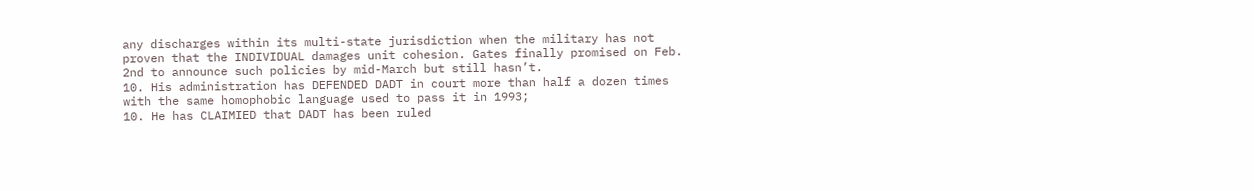any discharges within its multi-state jurisdiction when the military has not proven that the INDIVIDUAL damages unit cohesion. Gates finally promised on Feb. 2nd to announce such policies by mid-March but still hasn’t.
10. His administration has DEFENDED DADT in court more than half a dozen times with the same homophobic language used to pass it in 1993;
10. He has CLAIMIED that DADT has been ruled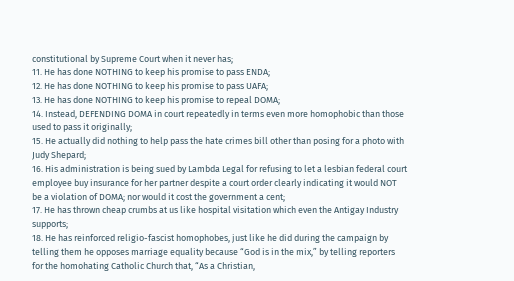constitutional by Supreme Court when it never has;
11. He has done NOTHING to keep his promise to pass ENDA;
12. He has done NOTHING to keep his promise to pass UAFA;
13. He has done NOTHING to keep his promise to repeal DOMA;
14. Instead, DEFENDING DOMA in court repeatedly in terms even more homophobic than those used to pass it originally;
15. He actually did nothing to help pass the hate crimes bill other than posing for a photo with Judy Shepard;
16. His administration is being sued by Lambda Legal for refusing to let a lesbian federal court employee buy insurance for her partner despite a court order clearly indicating it would NOT be a violation of DOMA; nor would it cost the government a cent;
17. He has thrown cheap crumbs at us like hospital visitation which even the Antigay Industry supports;
18. He has reinforced religio-fascist homophobes, just like he did during the campaign by telling them he opposes marriage equality because “God is in the mix,” by telling reporters for the homohating Catholic Church that, “As a Christian,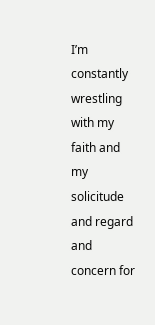I’m constantly wrestling with my faith and my solicitude and regard and concern for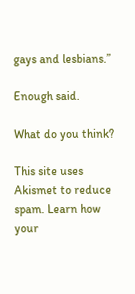gays and lesbians.”

Enough said.

What do you think?

This site uses Akismet to reduce spam. Learn how your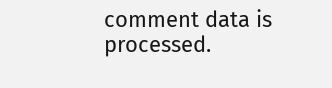comment data is processed.